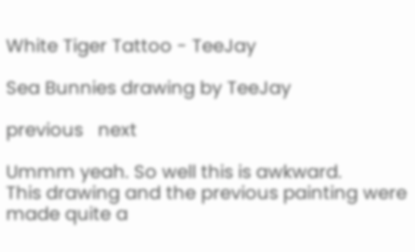White Tiger Tattoo - TeeJay

Sea Bunnies drawing by TeeJay

previous   next

Ummm yeah. So well this is awkward.
This drawing and the previous painting were made quite a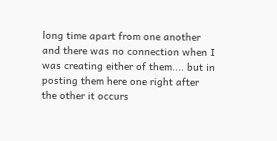long time apart from one another and there was no connection when I was creating either of them.... but in posting them here one right after the other it occurs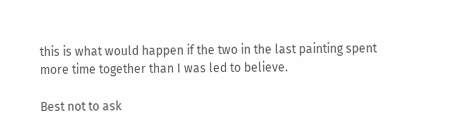this is what would happen if the two in the last painting spent more time together than I was led to believe.

Best not to ask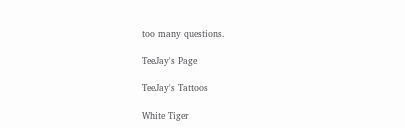too many questions.

TeeJay's Page

TeeJay's Tattoos

White Tiger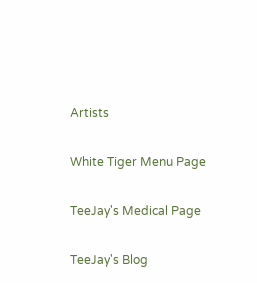Artists

White Tiger Menu Page

TeeJay's Medical Page

TeeJay's Blog